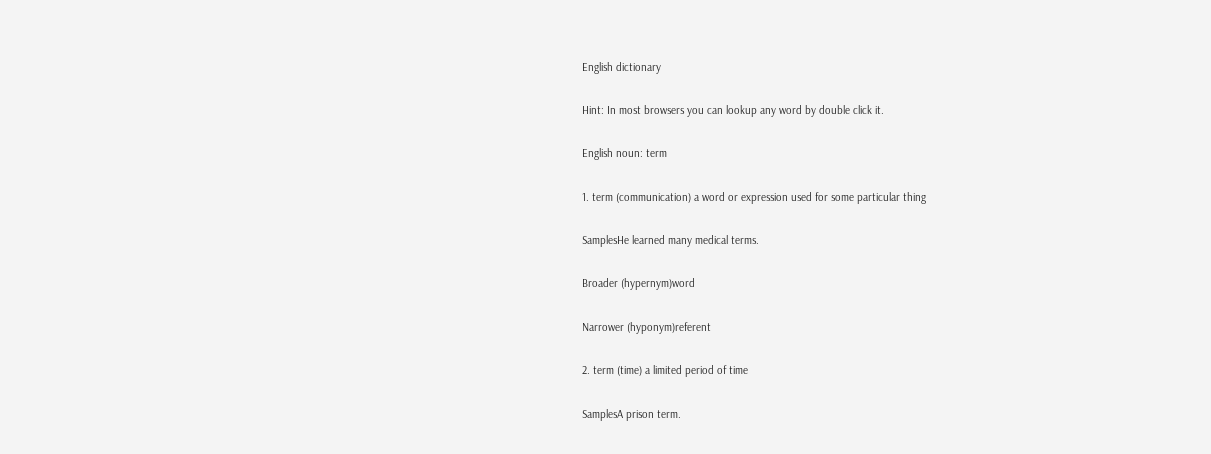English dictionary

Hint: In most browsers you can lookup any word by double click it.

English noun: term

1. term (communication) a word or expression used for some particular thing

SamplesHe learned many medical terms.

Broader (hypernym)word

Narrower (hyponym)referent

2. term (time) a limited period of time

SamplesA prison term.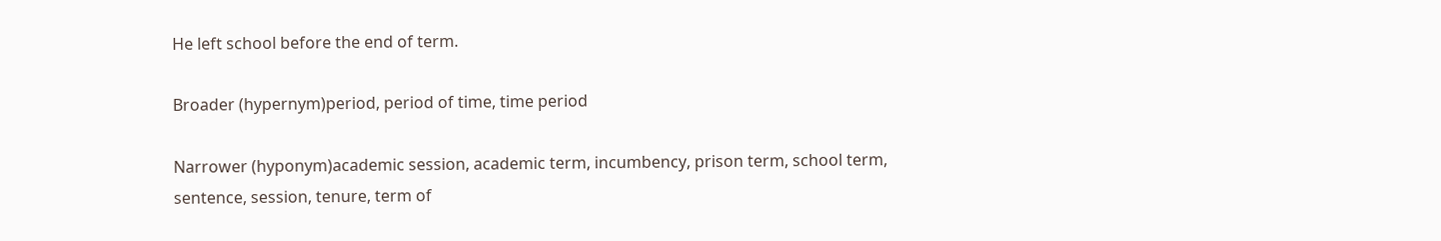He left school before the end of term.

Broader (hypernym)period, period of time, time period

Narrower (hyponym)academic session, academic term, incumbency, prison term, school term, sentence, session, tenure, term of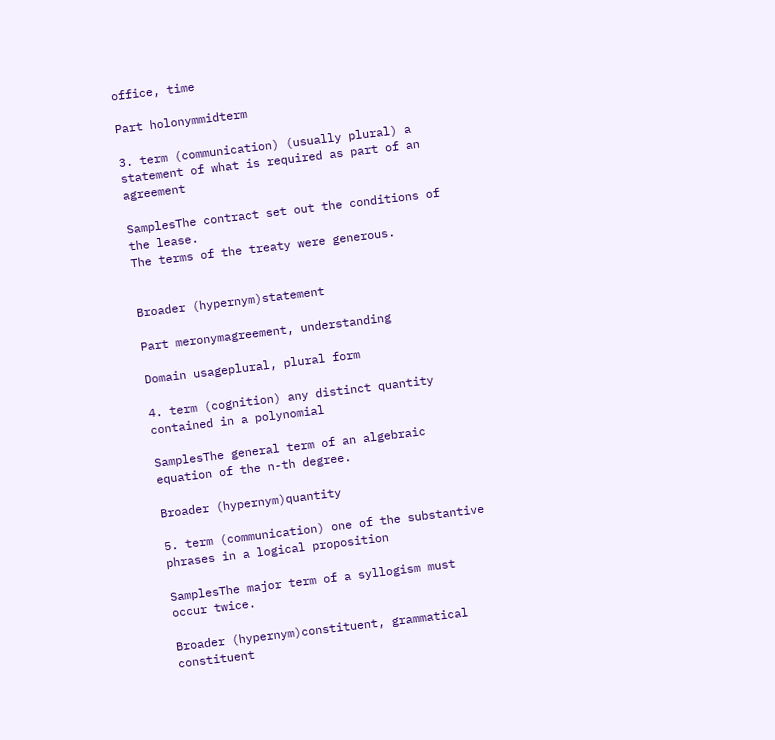office, time

Part holonymmidterm

3. term (communication) (usually plural) a statement of what is required as part of an agreement

SamplesThe contract set out the conditions of the lease.
The terms of the treaty were generous.


Broader (hypernym)statement

Part meronymagreement, understanding

Domain usageplural, plural form

4. term (cognition) any distinct quantity contained in a polynomial

SamplesThe general term of an algebraic equation of the n-th degree.

Broader (hypernym)quantity

5. term (communication) one of the substantive phrases in a logical proposition

SamplesThe major term of a syllogism must occur twice.

Broader (hypernym)constituent, grammatical constituent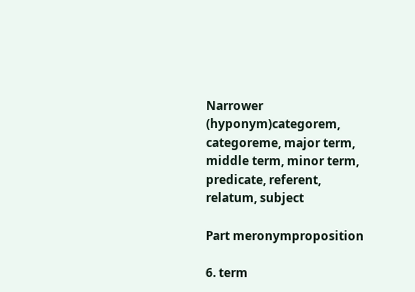Narrower (hyponym)categorem, categoreme, major term, middle term, minor term, predicate, referent, relatum, subject

Part meronymproposition

6. term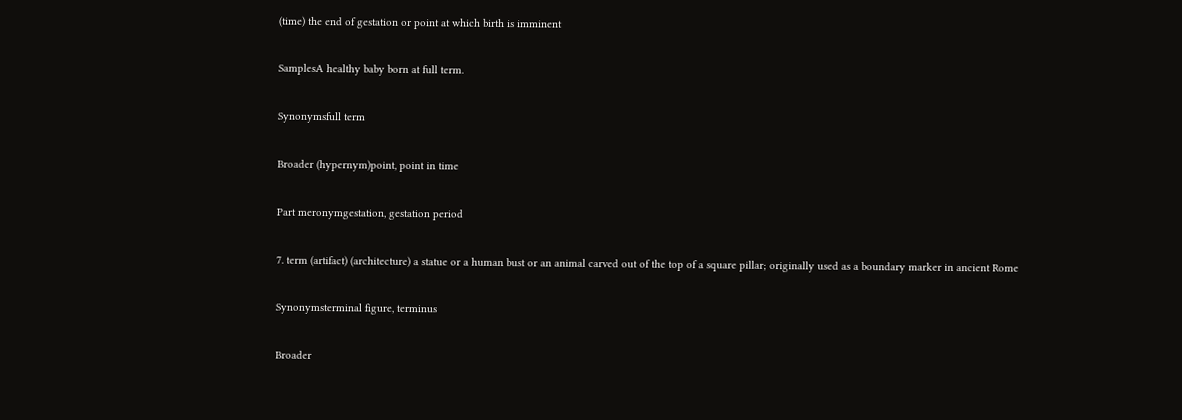(time) the end of gestation or point at which birth is imminent

SamplesA healthy baby born at full term.

Synonymsfull term

Broader (hypernym)point, point in time

Part meronymgestation, gestation period

7. term (artifact) (architecture) a statue or a human bust or an animal carved out of the top of a square pillar; originally used as a boundary marker in ancient Rome

Synonymsterminal figure, terminus

Broader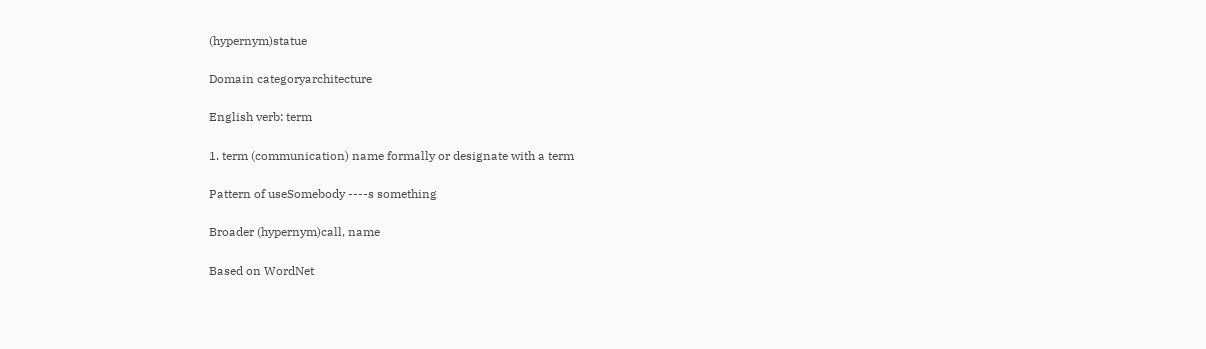(hypernym)statue

Domain categoryarchitecture

English verb: term

1. term (communication) name formally or designate with a term

Pattern of useSomebody ----s something

Broader (hypernym)call, name

Based on WordNet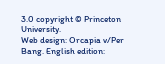3.0 copyright © Princeton University.
Web design: Orcapia v/Per Bang. English edition: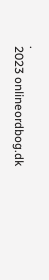.
2023 onlineordbog.dk